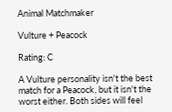Animal Matchmaker

Vulture + Peacock

Rating: C

A Vulture personality isn't the best match for a Peacock, but it isn't the worst either. Both sides will feel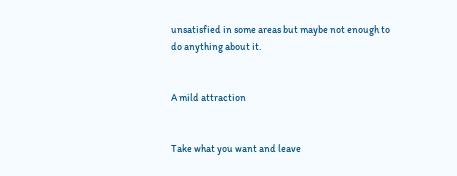unsatisfied in some areas but maybe not enough to do anything about it.


A mild attraction


Take what you want and leave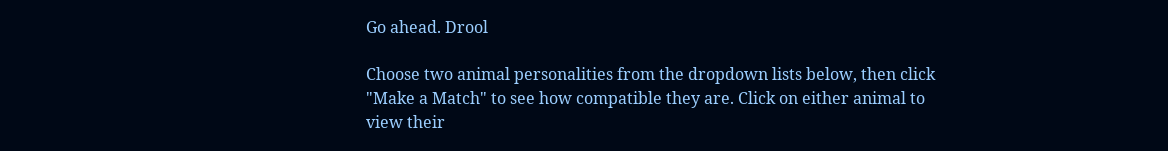Go ahead. Drool

Choose two animal personalities from the dropdown lists below, then click "Make a Match" to see how compatible they are. Click on either animal to view their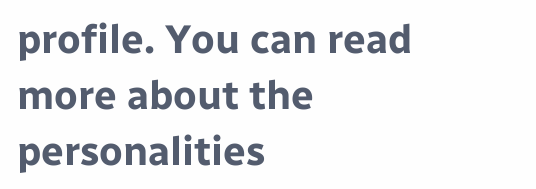profile. You can read more about the personalities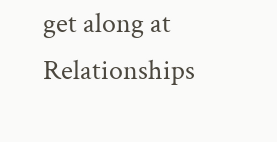get along at Relationships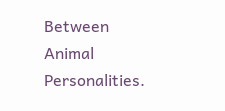Between Animal Personalities.